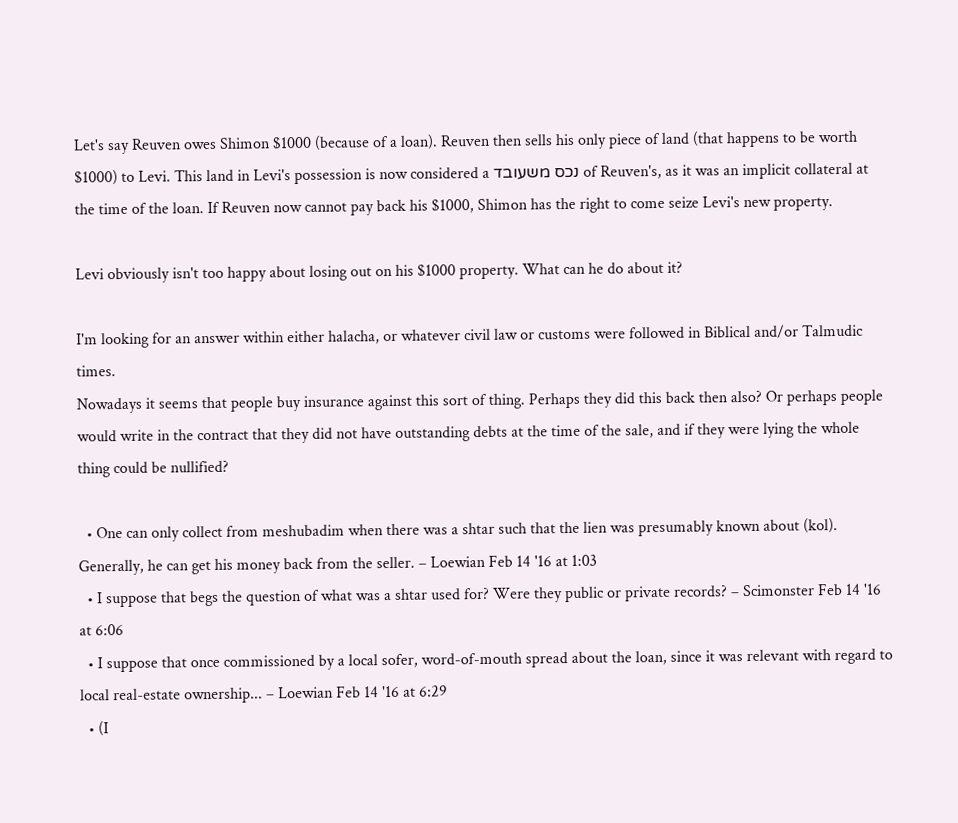Let's say Reuven owes Shimon $1000 (because of a loan). Reuven then sells his only piece of land (that happens to be worth $1000) to Levi. This land in Levi's possession is now considered a נכס משעובד of Reuven's, as it was an implicit collateral at the time of the loan. If Reuven now cannot pay back his $1000, Shimon has the right to come seize Levi's new property.

Levi obviously isn't too happy about losing out on his $1000 property. What can he do about it?

I'm looking for an answer within either halacha, or whatever civil law or customs were followed in Biblical and/or Talmudic times.
Nowadays it seems that people buy insurance against this sort of thing. Perhaps they did this back then also? Or perhaps people would write in the contract that they did not have outstanding debts at the time of the sale, and if they were lying the whole thing could be nullified?

  • One can only collect from meshubadim when there was a shtar such that the lien was presumably known about (kol). Generally, he can get his money back from the seller. – Loewian Feb 14 '16 at 1:03
  • I suppose that begs the question of what was a shtar used for? Were they public or private records? – Scimonster Feb 14 '16 at 6:06
  • I suppose that once commissioned by a local sofer, word-of-mouth spread about the loan, since it was relevant with regard to local real-estate ownership... – Loewian Feb 14 '16 at 6:29
  • (I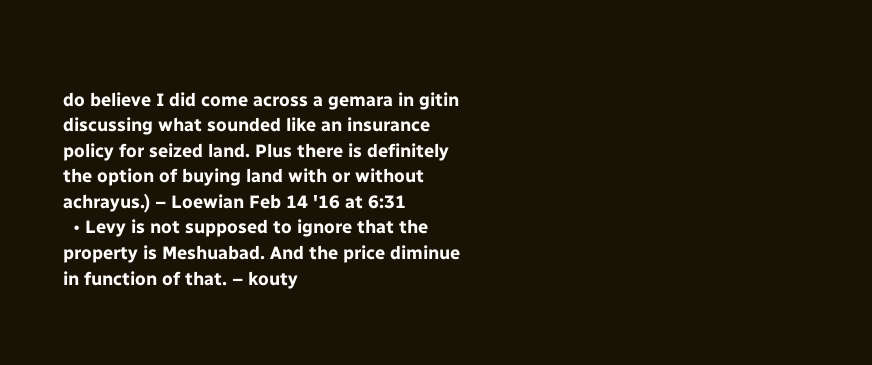do believe I did come across a gemara in gitin discussing what sounded like an insurance policy for seized land. Plus there is definitely the option of buying land with or without achrayus.) – Loewian Feb 14 '16 at 6:31
  • Levy is not supposed to ignore that the property is Meshuabad. And the price diminue in function of that. – kouty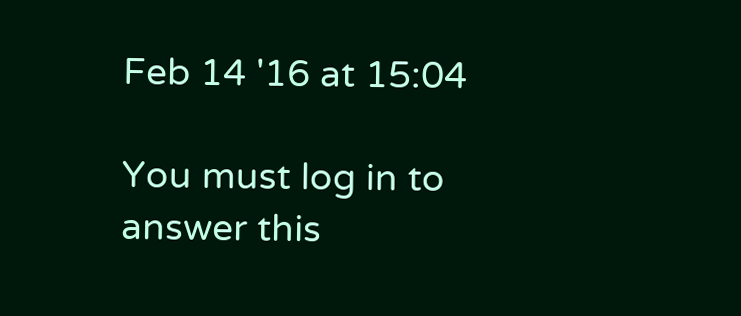Feb 14 '16 at 15:04

You must log in to answer this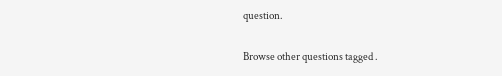question.

Browse other questions tagged .